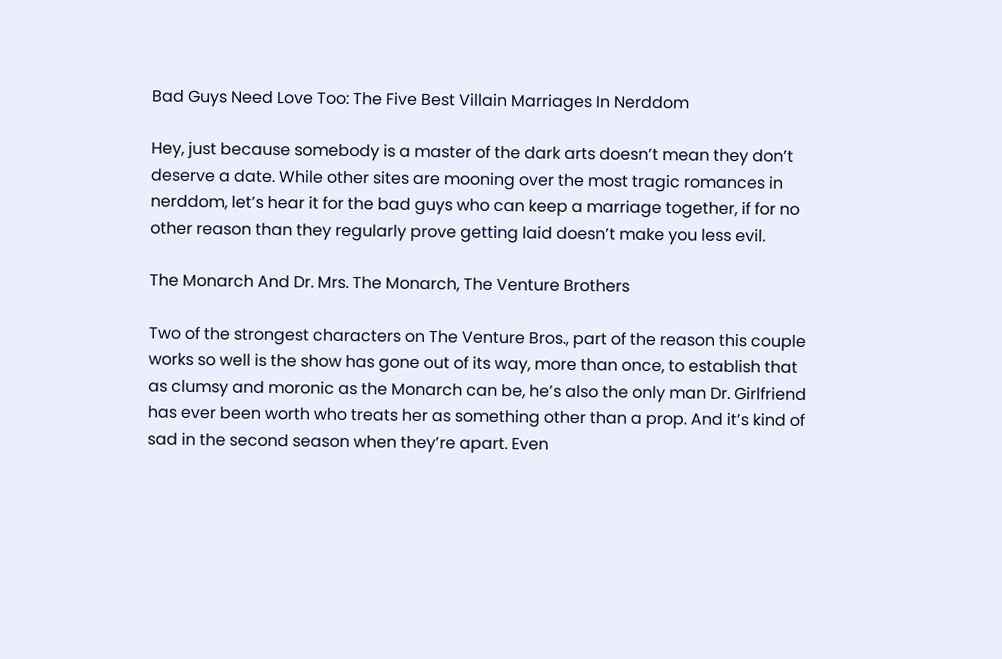Bad Guys Need Love Too: The Five Best Villain Marriages In Nerddom

Hey, just because somebody is a master of the dark arts doesn’t mean they don’t deserve a date. While other sites are mooning over the most tragic romances in nerddom, let’s hear it for the bad guys who can keep a marriage together, if for no other reason than they regularly prove getting laid doesn’t make you less evil.

The Monarch And Dr. Mrs. The Monarch, The Venture Brothers

Two of the strongest characters on The Venture Bros., part of the reason this couple works so well is the show has gone out of its way, more than once, to establish that as clumsy and moronic as the Monarch can be, he’s also the only man Dr. Girlfriend has ever been worth who treats her as something other than a prop. And it’s kind of sad in the second season when they’re apart. Even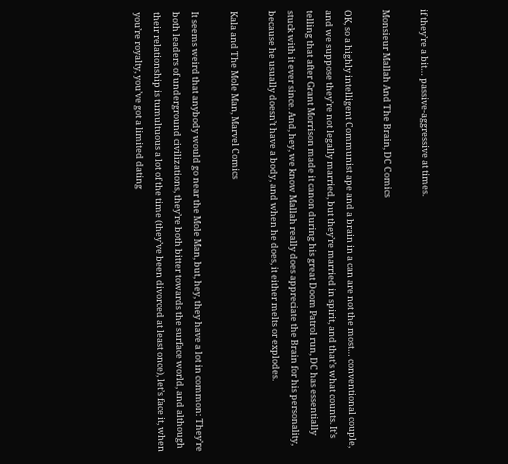if they’re a bit… passive-aggressive at times.

Monsieur Mallah And The Brain, DC Comics

OK, so a highly intelligent Communist ape and a brain in a can are not the most… conventional couple, and we suppose they’re not legally married, but they’re married in spirit, and that’s what counts. It’s telling that after Grant Morrison made it canon during his great Doom Patrol run, DC has essentially stuck with it ever since. And, hey, we know Mallah really does appreciate the Brain for his personality, because he usually doesn’t have a body, and when he does, it either melts or explodes.

Kala and The Mole Man, Marvel Comics

It seems weird that anybody would go near the Mole Man, but, hey, they have a lot in common: They’re both leaders of underground civilizations, they’re both bitter towards the surface world, and although their relationship is tumultuous a lot of the time (they’ve been divorced at least once), let’s face it, when you’re royalty, you’ve got a limited dating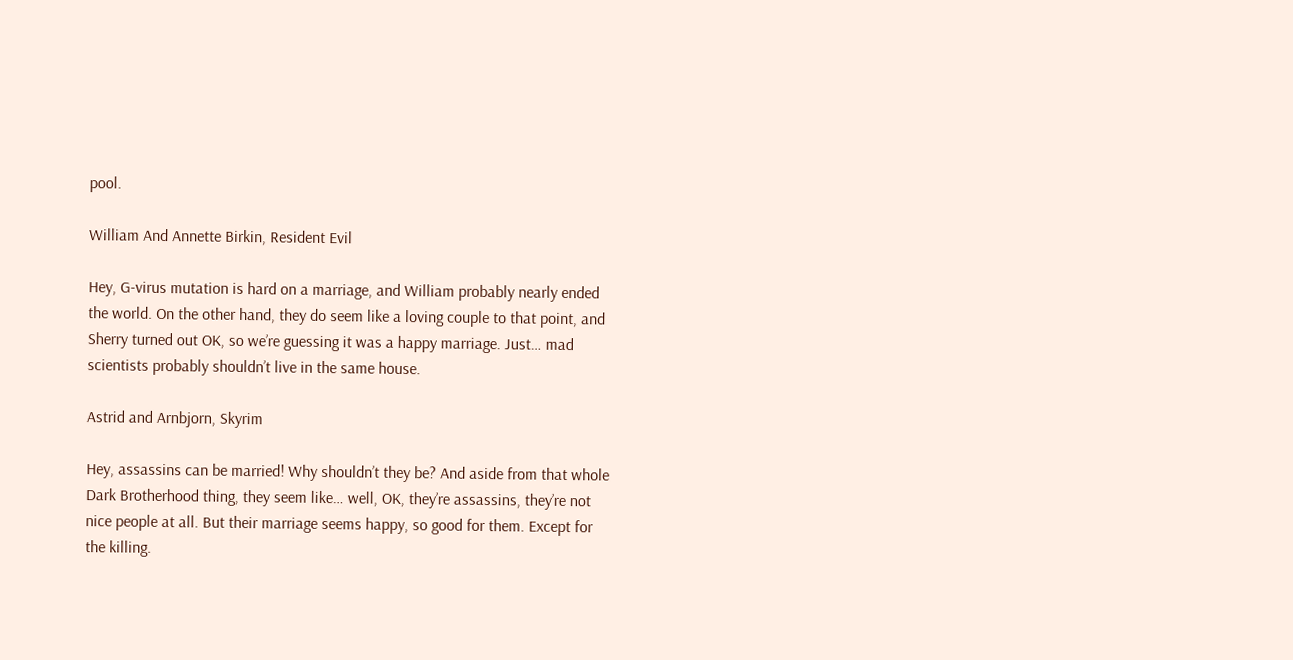pool.

William And Annette Birkin, Resident Evil

Hey, G-virus mutation is hard on a marriage, and William probably nearly ended the world. On the other hand, they do seem like a loving couple to that point, and Sherry turned out OK, so we’re guessing it was a happy marriage. Just… mad scientists probably shouldn’t live in the same house.

Astrid and Arnbjorn, Skyrim

Hey, assassins can be married! Why shouldn’t they be? And aside from that whole Dark Brotherhood thing, they seem like… well, OK, they’re assassins, they’re not nice people at all. But their marriage seems happy, so good for them. Except for the killing.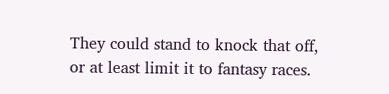They could stand to knock that off, or at least limit it to fantasy races.